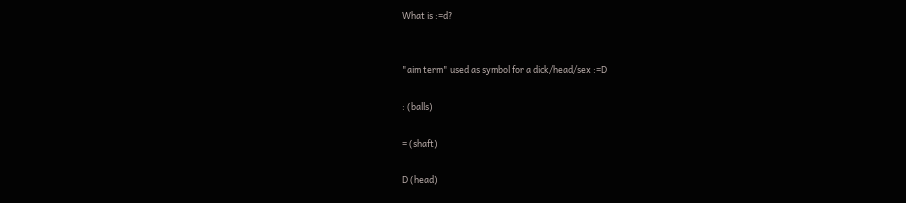What is :=d?


"aim term" used as symbol for a dick/head/sex :=D

: (balls)

= (shaft)

D (head)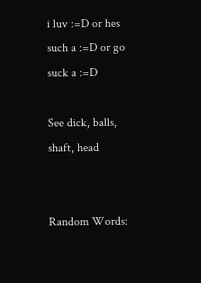i luv :=D or hes such a :=D or go suck a :=D

See dick, balls, shaft, head


Random Words: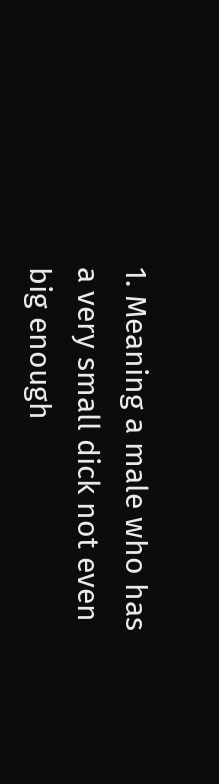1. Meaning a male who has a very small dick not even big enough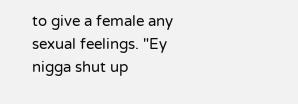to give a female any sexual feelings. "Ey nigga shut up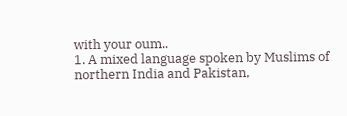with your oum..
1. A mixed language spoken by Muslims of northern India and Pakistan,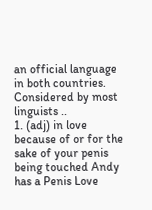an official language in both countries. Considered by most linguists ..
1. (adj) in love because of or for the sake of your penis being touched Andy has a Penis Love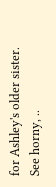for Ashley's older sister. See horny, ..